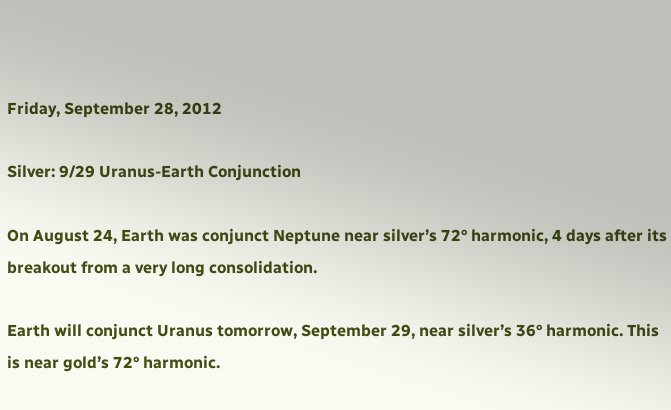Friday, September 28, 2012

Silver: 9/29 Uranus-Earth Conjunction

On August 24, Earth was conjunct Neptune near silver’s 72° harmonic, 4 days after its breakout from a very long consolidation.

Earth will conjunct Uranus tomorrow, September 29, near silver’s 36° harmonic. This is near gold’s 72° harmonic.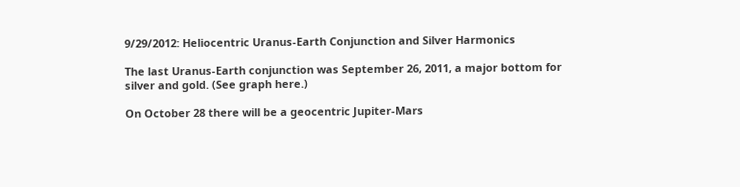9/29/2012: Heliocentric Uranus-Earth Conjunction and Silver Harmonics

The last Uranus-Earth conjunction was September 26, 2011, a major bottom for silver and gold. (See graph here.)

On October 28 there will be a geocentric Jupiter-Mars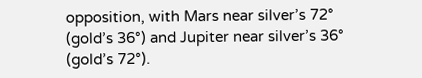opposition, with Mars near silver’s 72° (gold’s 36°) and Jupiter near silver’s 36° (gold’s 72°).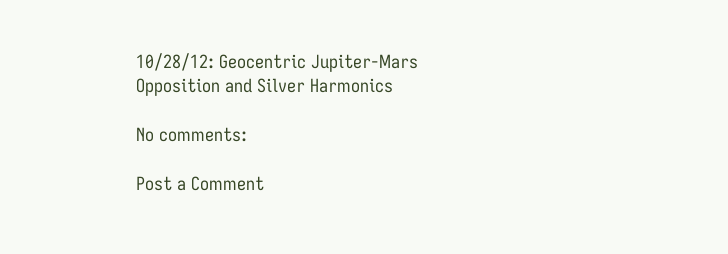10/28/12: Geocentric Jupiter-Mars Opposition and Silver Harmonics

No comments:

Post a Comment